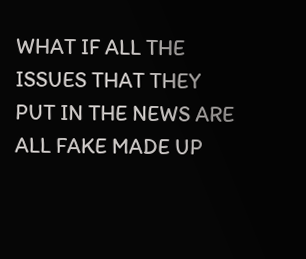WHAT IF ALL THE ISSUES THAT THEY PUT IN THE NEWS ARE ALL FAKE MADE UP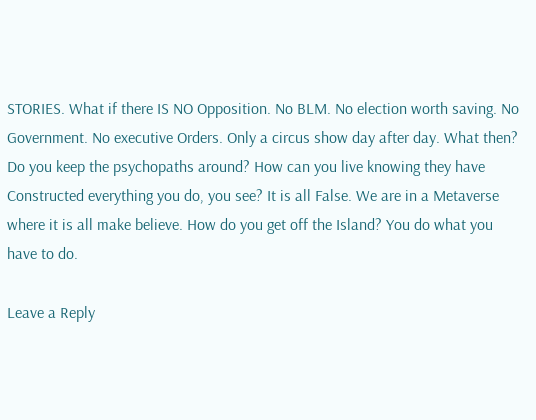STORIES. What if there IS NO Opposition. No BLM. No election worth saving. No Government. No executive Orders. Only a circus show day after day. What then? Do you keep the psychopaths around? How can you live knowing they have Constructed everything you do, you see? It is all False. We are in a Metaverse where it is all make believe. How do you get off the Island? You do what you have to do.

Leave a Reply